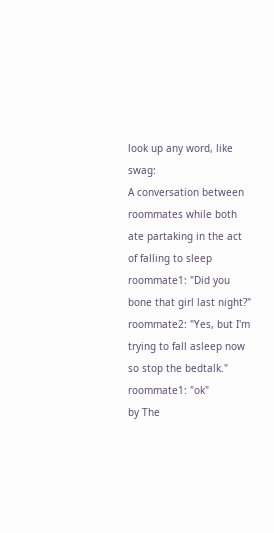look up any word, like swag:
A conversation between roommates while both ate partaking in the act of falling to sleep
roommate1: "Did you bone that girl last night?"
roommate2: "Yes, but I'm trying to fall asleep now so stop the bedtalk."
roommate1: "ok"
by The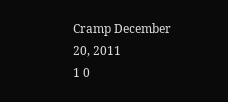Cramp December 20, 2011
1 0